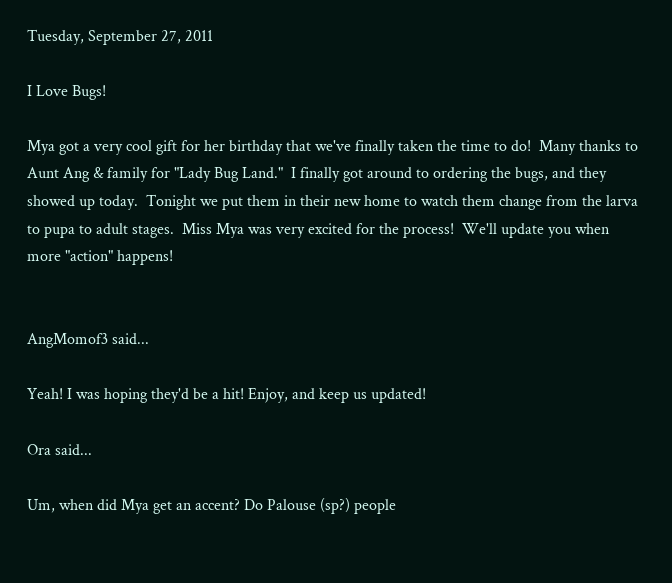Tuesday, September 27, 2011

I Love Bugs!

Mya got a very cool gift for her birthday that we've finally taken the time to do!  Many thanks to Aunt Ang & family for "Lady Bug Land."  I finally got around to ordering the bugs, and they showed up today.  Tonight we put them in their new home to watch them change from the larva to pupa to adult stages.  Miss Mya was very excited for the process!  We'll update you when more "action" happens!


AngMomof3 said...

Yeah! I was hoping they'd be a hit! Enjoy, and keep us updated!

Ora said...

Um, when did Mya get an accent? Do Palouse (sp?) people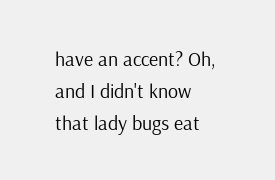have an accent? Oh, and I didn't know that lady bugs eat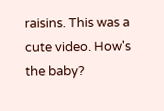raisins. This was a cute video. How's the baby?